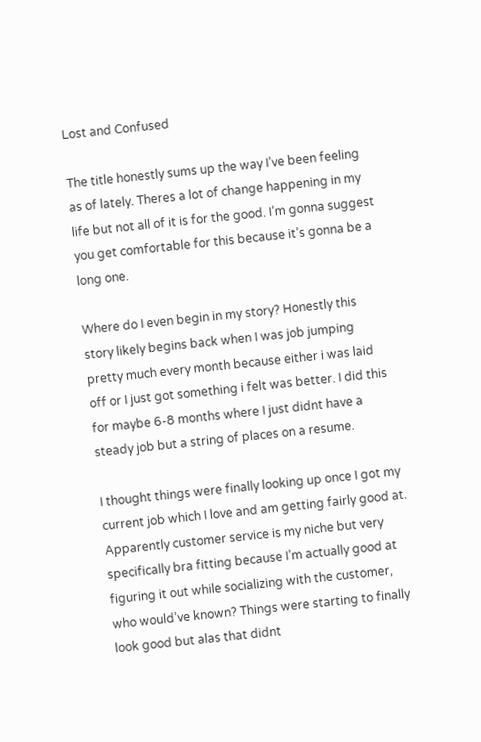Lost and Confused

The title honestly sums up the way I’ve been feeling as of lately. Theres a lot of change happening in my life but not all of it is for the good. I’m gonna suggest you get comfortable for this because it’s gonna be a long one.

Where do I even begin in my story? Honestly this story likely begins back when I was job jumping pretty much every month because either i was laid off or I just got something i felt was better. I did this for maybe 6-8 months where I just didnt have a steady job but a string of places on a resume.

I thought things were finally looking up once I got my current job which I love and am getting fairly good at. Apparently customer service is my niche but very specifically bra fitting because I’m actually good at figuring it out while socializing with the customer, who would’ve known? Things were starting to finally look good but alas that didnt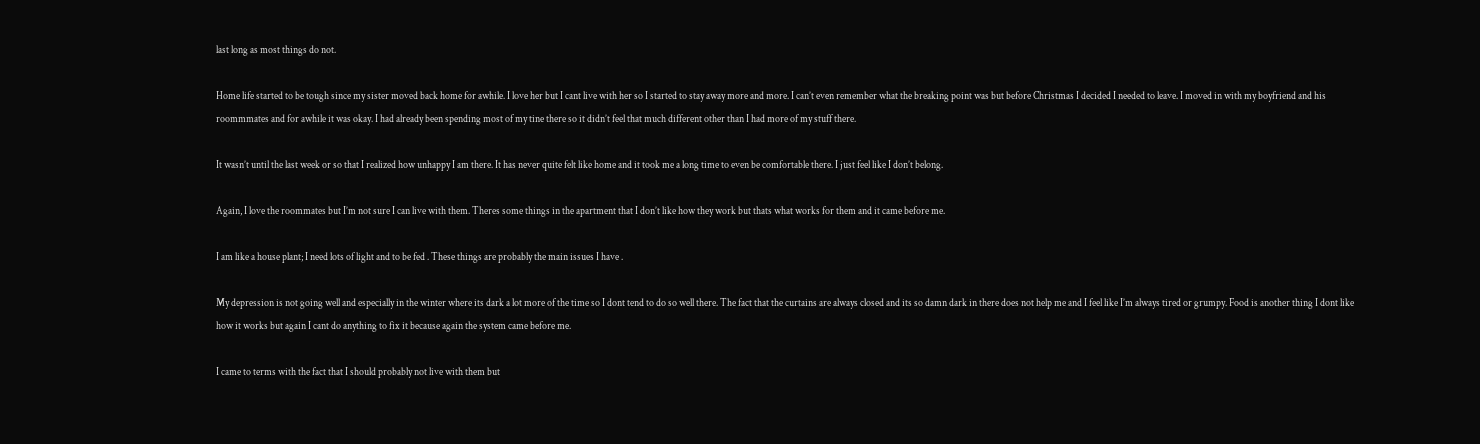last long as most things do not.

Home life started to be tough since my sister moved back home for awhile. I love her but I cant live with her so I started to stay away more and more. I can’t even remember what the breaking point was but before Christmas I decided I needed to leave. I moved in with my boyfriend and his roommmates and for awhile it was okay. I had already been spending most of my tine there so it didn’t feel that much different other than I had more of my stuff there.

It wasn’t until the last week or so that I realized how unhappy I am there. It has never quite felt like home and it took me a long time to even be comfortable there. I just feel like I don’t belong.

Again, I love the roommates but I’m not sure I can live with them. Theres some things in the apartment that I don’t like how they work but thats what works for them and it came before me.

I am like a house plant; I need lots of light and to be fed . These things are probably the main issues I have .

My depression is not going well and especially in the winter where its dark a lot more of the time so I dont tend to do so well there. The fact that the curtains are always closed and its so damn dark in there does not help me and I feel like I’m always tired or grumpy. Food is another thing I dont like how it works but again I cant do anything to fix it because again the system came before me.

I came to terms with the fact that I should probably not live with them but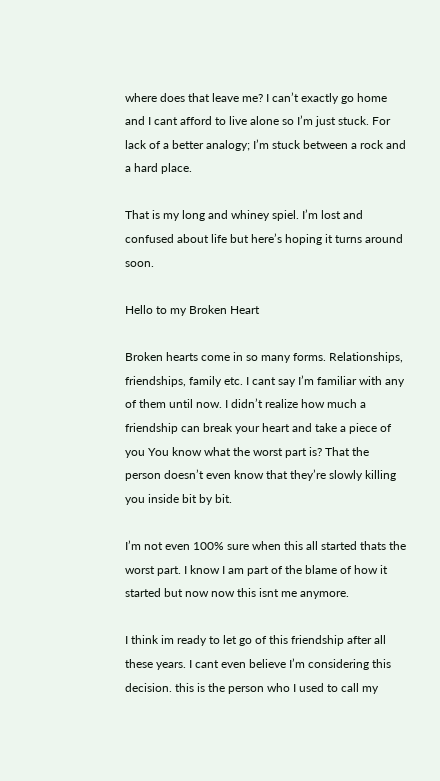where does that leave me? I can’t exactly go home and I cant afford to live alone so I’m just stuck. For lack of a better analogy; I’m stuck between a rock and a hard place.

That is my long and whiney spiel. I’m lost and confused about life but here’s hoping it turns around soon.

Hello to my Broken Heart

Broken hearts come in so many forms. Relationships, friendships, family etc. I cant say I’m familiar with any of them until now. I didn’t realize how much a friendship can break your heart and take a piece of you You know what the worst part is? That the person doesn’t even know that they’re slowly killing you inside bit by bit.

I’m not even 100% sure when this all started thats the worst part. I know I am part of the blame of how it started but now now this isnt me anymore.

I think im ready to let go of this friendship after all these years. I cant even believe I’m considering this decision. this is the person who I used to call my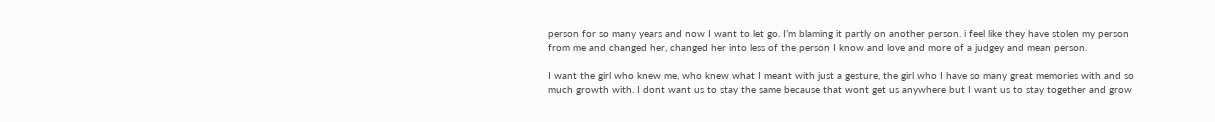person for so many years and now I want to let go. I’m blaming it partly on another person. i feel like they have stolen my person from me and changed her, changed her into less of the person I know and love and more of a judgey and mean person.

I want the girl who knew me, who knew what I meant with just a gesture, the girl who I have so many great memories with and so much growth with. I dont want us to stay the same because that wont get us anywhere but I want us to stay together and grow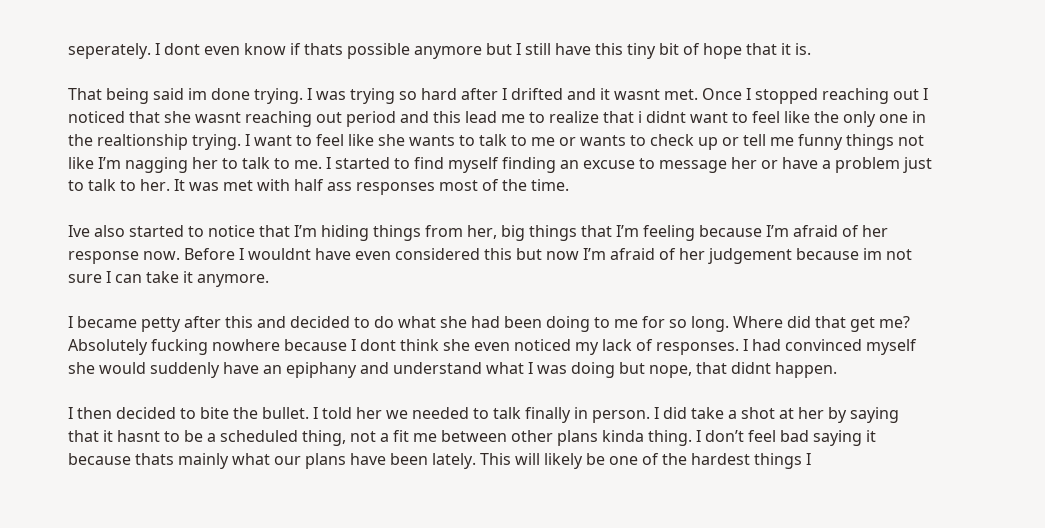seperately. I dont even know if thats possible anymore but I still have this tiny bit of hope that it is.

That being said im done trying. I was trying so hard after I drifted and it wasnt met. Once I stopped reaching out I noticed that she wasnt reaching out period and this lead me to realize that i didnt want to feel like the only one in the realtionship trying. I want to feel like she wants to talk to me or wants to check up or tell me funny things not like I’m nagging her to talk to me. I started to find myself finding an excuse to message her or have a problem just to talk to her. It was met with half ass responses most of the time.

Ive also started to notice that I’m hiding things from her, big things that I’m feeling because I’m afraid of her response now. Before I wouldnt have even considered this but now I’m afraid of her judgement because im not sure I can take it anymore.

I became petty after this and decided to do what she had been doing to me for so long. Where did that get me? Absolutely fucking nowhere because I dont think she even noticed my lack of responses. I had convinced myself she would suddenly have an epiphany and understand what I was doing but nope, that didnt happen.

I then decided to bite the bullet. I told her we needed to talk finally in person. I did take a shot at her by saying that it hasnt to be a scheduled thing, not a fit me between other plans kinda thing. I don’t feel bad saying it because thats mainly what our plans have been lately. This will likely be one of the hardest things I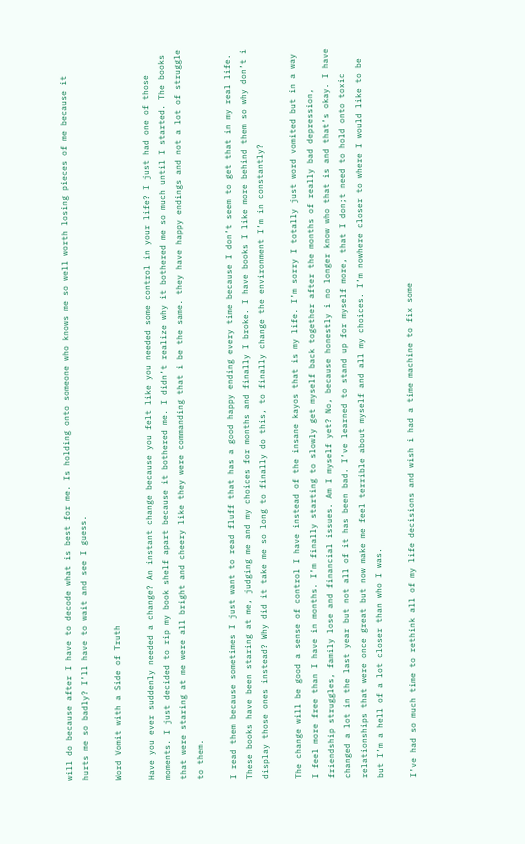will do because after I have to decode what is best for me. Is holding onto someone who knows me so well worth losing pieces of me because it hurts me so badly? I’ll have to wait and see I guess.

Word Vomit with a Side of Truth

Have you ever suddenly needed a change? An instant change because you felt like you needed some control in your life? I just had one of those moments. I just decided to rip my book shelf apart because it bothered me. I didn’t realize why it bothered me so much until I started. The books that were staring at me were all bright and cheery like they were commanding that i be the same. they have happy endings and not a lot of struggle to them.

I read them because sometimes I just want to read fluff that has a good happy ending every time because I don’t seem to get that in my real life. These books have been staring at me, judging me and my choices for months and finally I broke. I have books I like more behind them so why don’t i display those ones instead? Why did it take me so long to finally do this, to finally change the environment I’m in constantly?

The change will be good a sense of control I have instead of the insane kayos that is my life. I’m sorry I totally just word vomited but in a way I feel more free than I have in months. I’m finally starting to slowly get myself back together after the months of really bad depression, friendship struggles, family lose and financial issues. Am I myself yet? No, because honestly i no longer know who that is and that’s okay. I have changed a lot in the last year but not all of it has been bad. I’ve learned to stand up for myself more, that I don;t need to hold onto toxic relationships that were once great but now make me feel terrible about myself and all my choices. I’m nowhere closer to where I would like to be but I’m a hell of a lot closer than who I was.

I’ve had so much time to rethink all of my life decisions and wish i had a time machine to fix some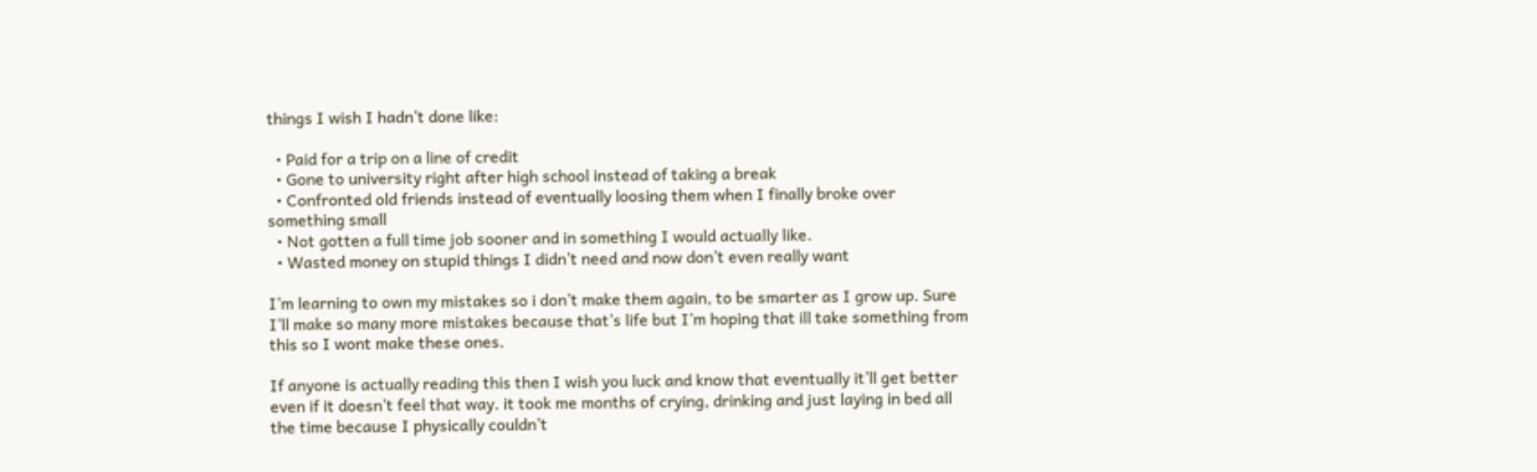things I wish I hadn’t done like:

  • Paid for a trip on a line of credit
  • Gone to university right after high school instead of taking a break
  • Confronted old friends instead of eventually loosing them when I finally broke over something small
  • Not gotten a full time job sooner and in something I would actually like.
  • Wasted money on stupid things I didn’t need and now don’t even really want

I’m learning to own my mistakes so i don’t make them again, to be smarter as I grow up. Sure I’ll make so many more mistakes because that’s life but I’m hoping that ill take something from this so I wont make these ones.

If anyone is actually reading this then I wish you luck and know that eventually it’ll get better even if it doesn’t feel that way. it took me months of crying, drinking and just laying in bed all the time because I physically couldn’t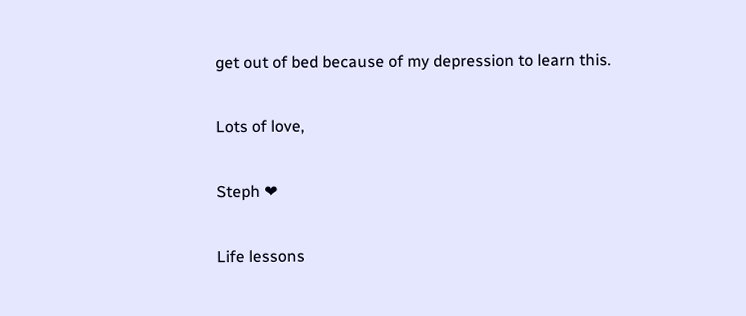get out of bed because of my depression to learn this.

Lots of love,

Steph ❤

Life lessons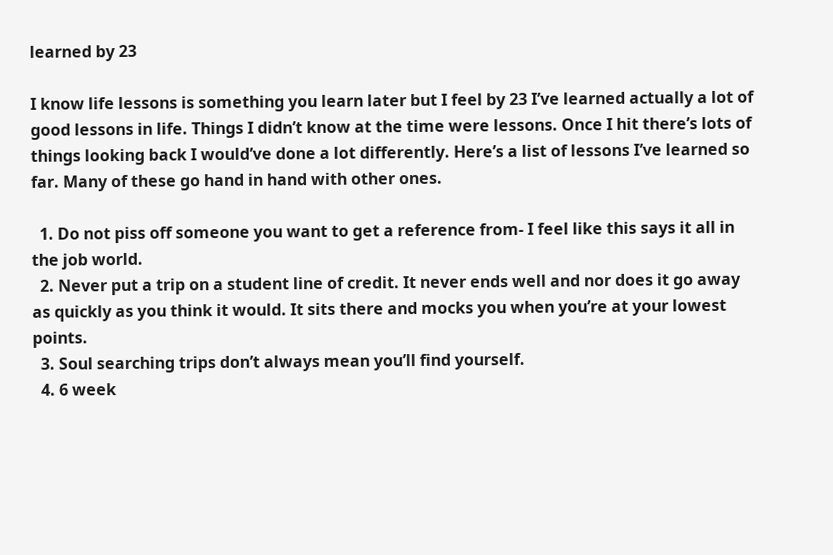learned by 23

I know life lessons is something you learn later but I feel by 23 I’ve learned actually a lot of good lessons in life. Things I didn’t know at the time were lessons. Once I hit there’s lots of things looking back I would’ve done a lot differently. Here’s a list of lessons I’ve learned so far. Many of these go hand in hand with other ones.

  1. Do not piss off someone you want to get a reference from- I feel like this says it all in the job world.
  2. Never put a trip on a student line of credit. It never ends well and nor does it go away as quickly as you think it would. It sits there and mocks you when you’re at your lowest points.
  3. Soul searching trips don’t always mean you’ll find yourself.
  4. 6 week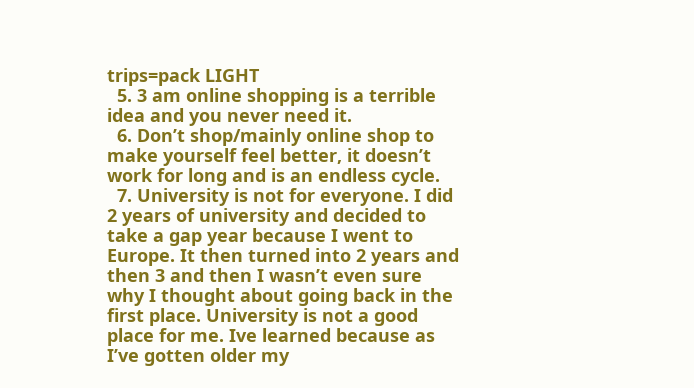trips=pack LIGHT
  5. 3 am online shopping is a terrible idea and you never need it.
  6. Don’t shop/mainly online shop to make yourself feel better, it doesn’t work for long and is an endless cycle.
  7. University is not for everyone. I did 2 years of university and decided to take a gap year because I went to Europe. It then turned into 2 years and then 3 and then I wasn’t even sure why I thought about going back in the first place. University is not a good place for me. Ive learned because as I’ve gotten older my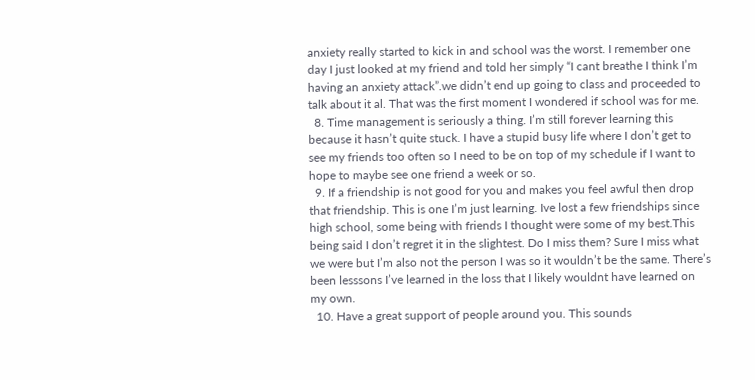anxiety really started to kick in and school was the worst. I remember one day I just looked at my friend and told her simply “I cant breathe I think I’m having an anxiety attack”.we didn’t end up going to class and proceeded to talk about it al. That was the first moment I wondered if school was for me.
  8. Time management is seriously a thing. I’m still forever learning this because it hasn’t quite stuck. I have a stupid busy life where I don’t get to see my friends too often so I need to be on top of my schedule if I want to hope to maybe see one friend a week or so.
  9. If a friendship is not good for you and makes you feel awful then drop that friendship. This is one I’m just learning. Ive lost a few friendships since high school, some being with friends I thought were some of my best.This being said I don’t regret it in the slightest. Do I miss them? Sure I miss what we were but I’m also not the person I was so it wouldn’t be the same. There’s been lesssons I’ve learned in the loss that I likely wouldnt have learned on my own.
  10. Have a great support of people around you. This sounds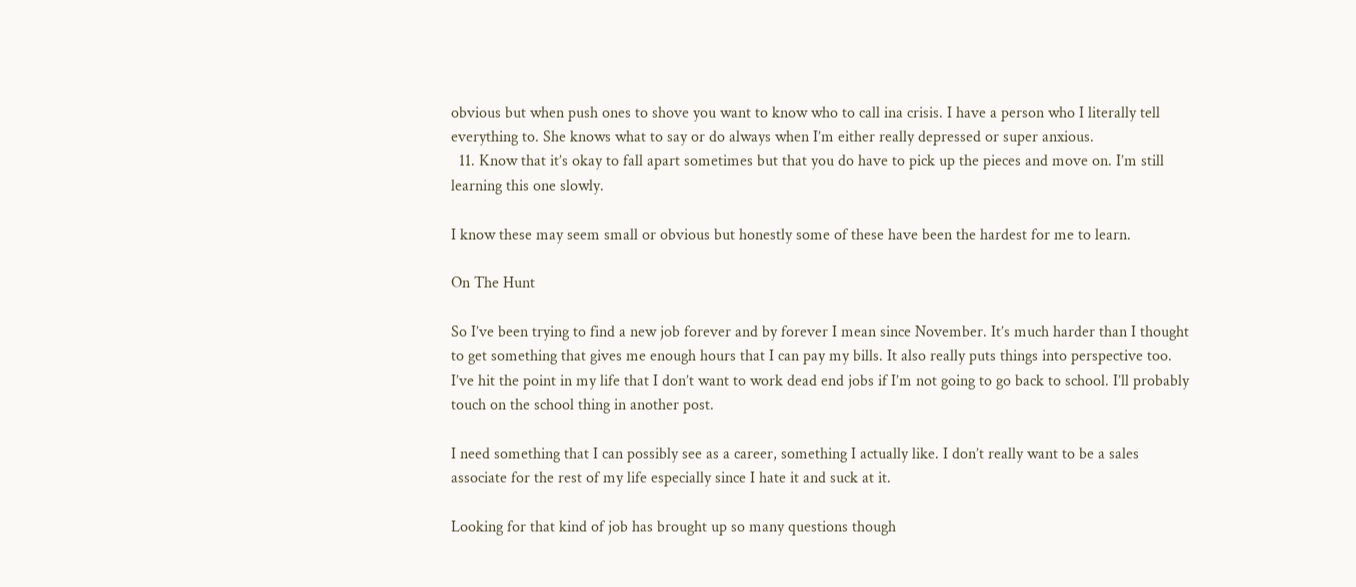obvious but when push ones to shove you want to know who to call ina crisis. I have a person who I literally tell everything to. She knows what to say or do always when I’m either really depressed or super anxious.
  11. Know that it’s okay to fall apart sometimes but that you do have to pick up the pieces and move on. I’m still learning this one slowly.

I know these may seem small or obvious but honestly some of these have been the hardest for me to learn.

On The Hunt

So I’ve been trying to find a new job forever and by forever I mean since November. It’s much harder than I thought to get something that gives me enough hours that I can pay my bills. It also really puts things into perspective too. I’ve hit the point in my life that I don’t want to work dead end jobs if I’m not going to go back to school. I’ll probably touch on the school thing in another post.

I need something that I can possibly see as a career, something I actually like. I don’t really want to be a sales associate for the rest of my life especially since I hate it and suck at it.

Looking for that kind of job has brought up so many questions though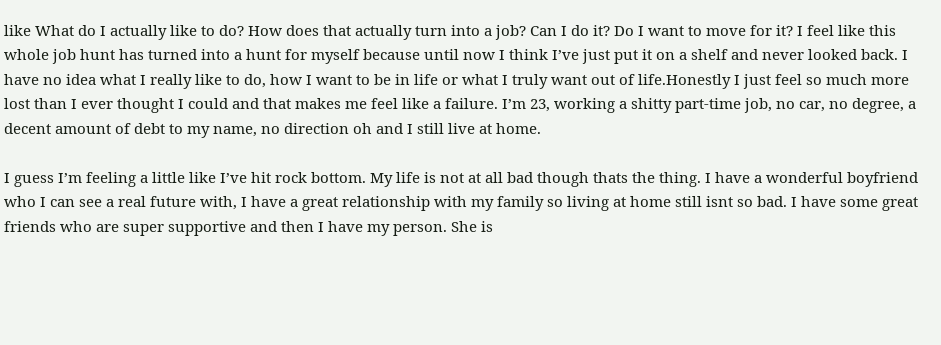like What do I actually like to do? How does that actually turn into a job? Can I do it? Do I want to move for it? I feel like this whole job hunt has turned into a hunt for myself because until now I think I’ve just put it on a shelf and never looked back. I have no idea what I really like to do, how I want to be in life or what I truly want out of life.Honestly I just feel so much more lost than I ever thought I could and that makes me feel like a failure. I’m 23, working a shitty part-time job, no car, no degree, a decent amount of debt to my name, no direction oh and I still live at home.

I guess I’m feeling a little like I’ve hit rock bottom. My life is not at all bad though thats the thing. I have a wonderful boyfriend who I can see a real future with, I have a great relationship with my family so living at home still isnt so bad. I have some great friends who are super supportive and then I have my person. She is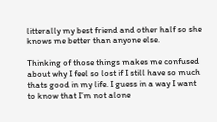litterally my best friend and other half so she knows me better than anyone else.

Thinking of those things makes me confused about why I feel so lost if I still have so much thats good in my life. I guess in a way I want to know that I’m not alone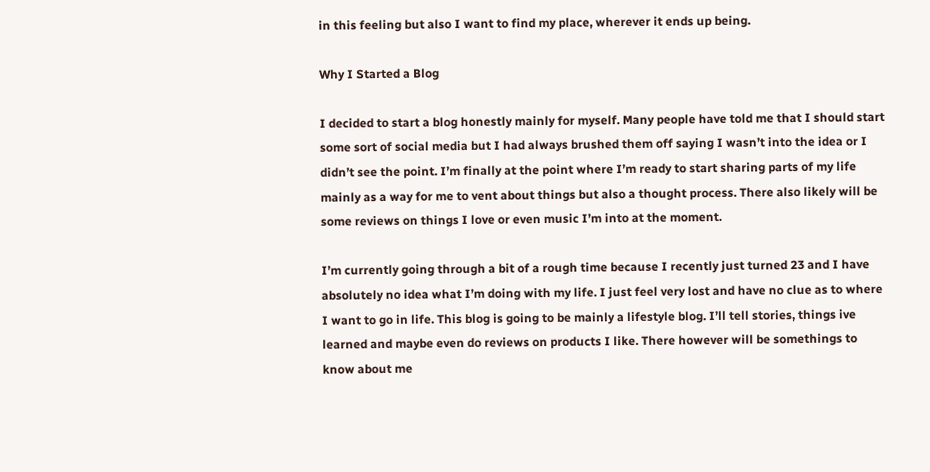in this feeling but also I want to find my place, wherever it ends up being.

Why I Started a Blog

I decided to start a blog honestly mainly for myself. Many people have told me that I should start some sort of social media but I had always brushed them off saying I wasn’t into the idea or I didn’t see the point. I’m finally at the point where I’m ready to start sharing parts of my life mainly as a way for me to vent about things but also a thought process. There also likely will be some reviews on things I love or even music I’m into at the moment.

I’m currently going through a bit of a rough time because I recently just turned 23 and I have absolutely no idea what I’m doing with my life. I just feel very lost and have no clue as to where I want to go in life. This blog is going to be mainly a lifestyle blog. I’ll tell stories, things ive learned and maybe even do reviews on products I like. There however will be somethings to know about me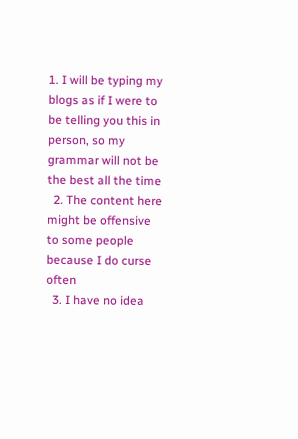1. I will be typing my blogs as if I were to be telling you this in person, so my grammar will not be the best all the time
  2. The content here might be offensive to some people because I do curse often
  3. I have no idea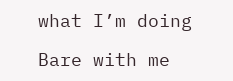what I’m doing

Bare with me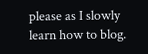please as I slowly learn how to blog.